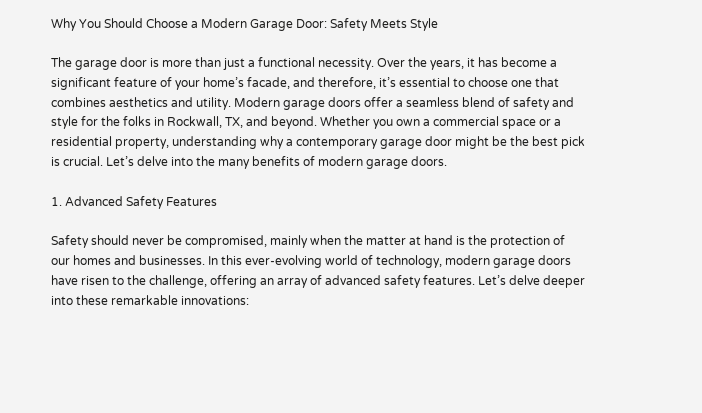Why You Should Choose a Modern Garage Door: Safety Meets Style

The garage door is more than just a functional necessity. Over the years, it has become a significant feature of your home’s facade, and therefore, it’s essential to choose one that combines aesthetics and utility. Modern garage doors offer a seamless blend of safety and style for the folks in Rockwall, TX, and beyond. Whether you own a commercial space or a residential property, understanding why a contemporary garage door might be the best pick is crucial. Let’s delve into the many benefits of modern garage doors.

1. Advanced Safety Features

Safety should never be compromised, mainly when the matter at hand is the protection of our homes and businesses. In this ever-evolving world of technology, modern garage doors have risen to the challenge, offering an array of advanced safety features. Let’s delve deeper into these remarkable innovations: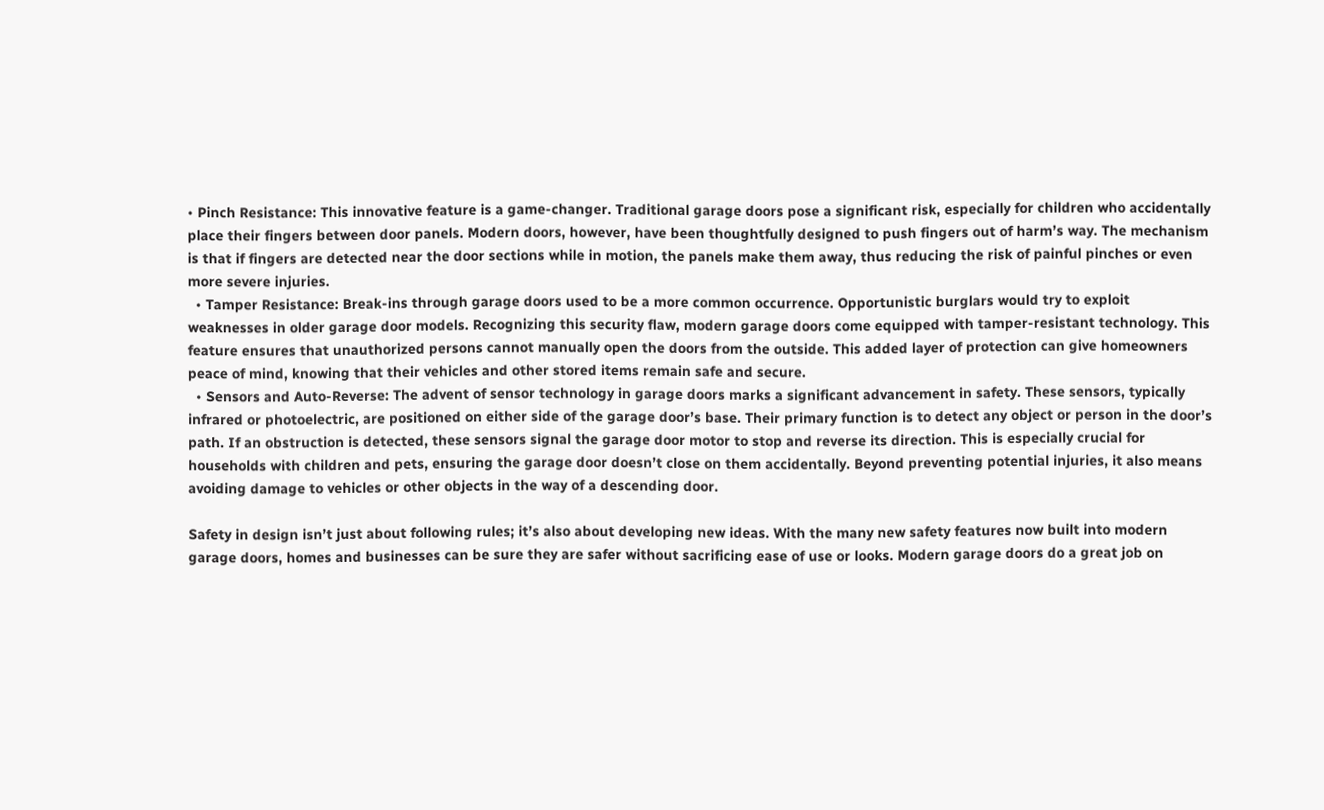• Pinch Resistance: This innovative feature is a game-changer. Traditional garage doors pose a significant risk, especially for children who accidentally place their fingers between door panels. Modern doors, however, have been thoughtfully designed to push fingers out of harm’s way. The mechanism is that if fingers are detected near the door sections while in motion, the panels make them away, thus reducing the risk of painful pinches or even more severe injuries.
  • Tamper Resistance: Break-ins through garage doors used to be a more common occurrence. Opportunistic burglars would try to exploit weaknesses in older garage door models. Recognizing this security flaw, modern garage doors come equipped with tamper-resistant technology. This feature ensures that unauthorized persons cannot manually open the doors from the outside. This added layer of protection can give homeowners peace of mind, knowing that their vehicles and other stored items remain safe and secure.
  • Sensors and Auto-Reverse: The advent of sensor technology in garage doors marks a significant advancement in safety. These sensors, typically infrared or photoelectric, are positioned on either side of the garage door’s base. Their primary function is to detect any object or person in the door’s path. If an obstruction is detected, these sensors signal the garage door motor to stop and reverse its direction. This is especially crucial for households with children and pets, ensuring the garage door doesn’t close on them accidentally. Beyond preventing potential injuries, it also means avoiding damage to vehicles or other objects in the way of a descending door.

Safety in design isn’t just about following rules; it’s also about developing new ideas. With the many new safety features now built into modern garage doors, homes and businesses can be sure they are safer without sacrificing ease of use or looks. Modern garage doors do a great job on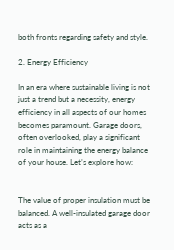both fronts regarding safety and style.

2. Energy Efficiency

In an era where sustainable living is not just a trend but a necessity, energy efficiency in all aspects of our homes becomes paramount. Garage doors, often overlooked, play a significant role in maintaining the energy balance of your house. Let’s explore how:


The value of proper insulation must be balanced. A well-insulated garage door acts as a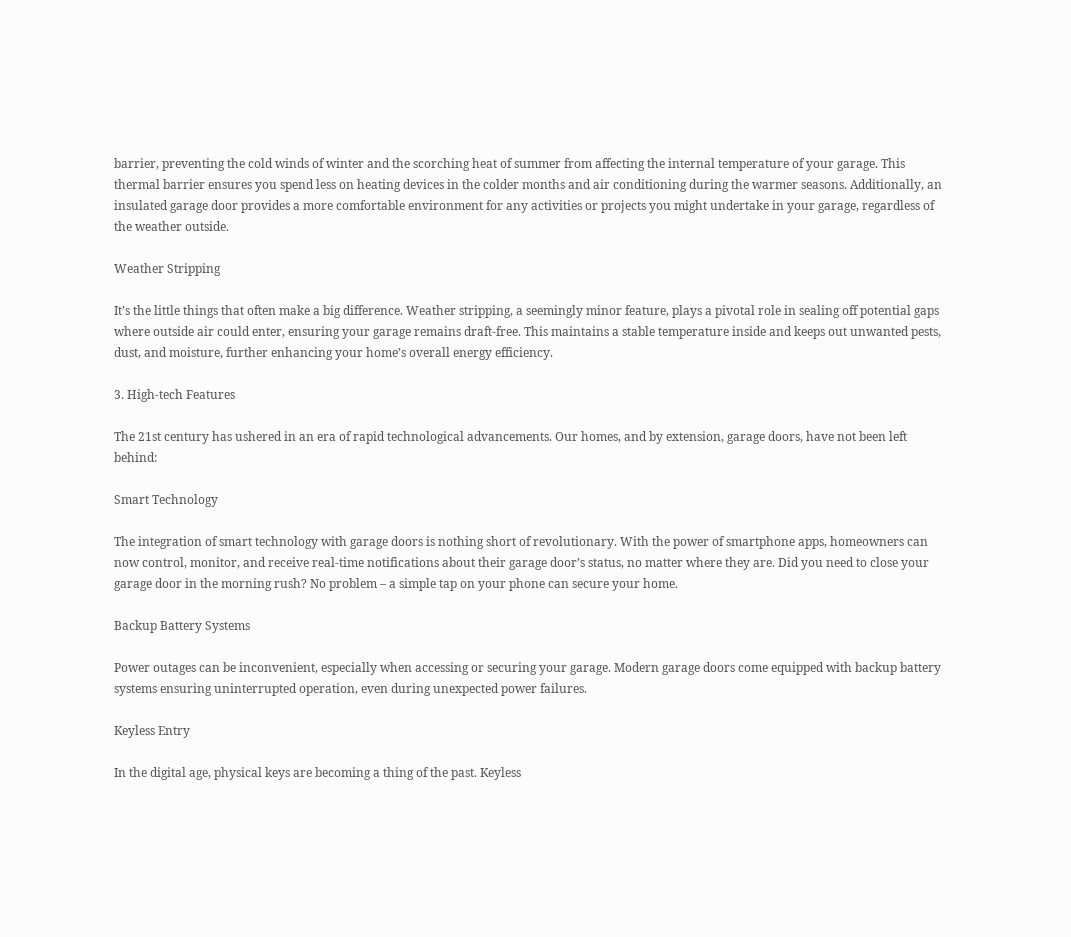barrier, preventing the cold winds of winter and the scorching heat of summer from affecting the internal temperature of your garage. This thermal barrier ensures you spend less on heating devices in the colder months and air conditioning during the warmer seasons. Additionally, an insulated garage door provides a more comfortable environment for any activities or projects you might undertake in your garage, regardless of the weather outside.

Weather Stripping

It’s the little things that often make a big difference. Weather stripping, a seemingly minor feature, plays a pivotal role in sealing off potential gaps where outside air could enter, ensuring your garage remains draft-free. This maintains a stable temperature inside and keeps out unwanted pests, dust, and moisture, further enhancing your home’s overall energy efficiency.

3. High-tech Features

The 21st century has ushered in an era of rapid technological advancements. Our homes, and by extension, garage doors, have not been left behind:

Smart Technology

The integration of smart technology with garage doors is nothing short of revolutionary. With the power of smartphone apps, homeowners can now control, monitor, and receive real-time notifications about their garage door’s status, no matter where they are. Did you need to close your garage door in the morning rush? No problem – a simple tap on your phone can secure your home.

Backup Battery Systems

Power outages can be inconvenient, especially when accessing or securing your garage. Modern garage doors come equipped with backup battery systems ensuring uninterrupted operation, even during unexpected power failures.

Keyless Entry

In the digital age, physical keys are becoming a thing of the past. Keyless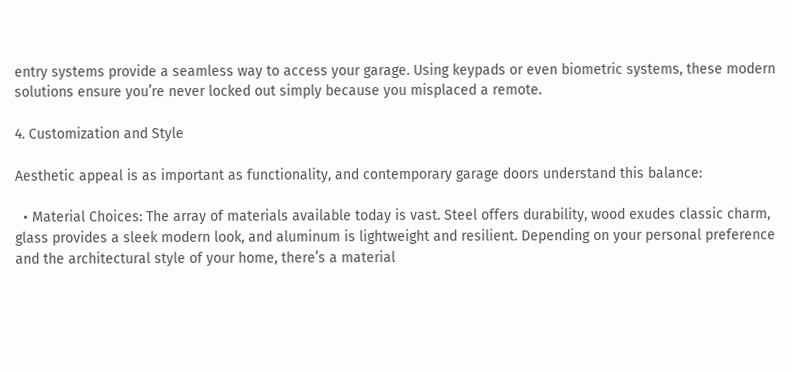entry systems provide a seamless way to access your garage. Using keypads or even biometric systems, these modern solutions ensure you’re never locked out simply because you misplaced a remote.

4. Customization and Style

Aesthetic appeal is as important as functionality, and contemporary garage doors understand this balance:

  • Material Choices: The array of materials available today is vast. Steel offers durability, wood exudes classic charm, glass provides a sleek modern look, and aluminum is lightweight and resilient. Depending on your personal preference and the architectural style of your home, there’s a material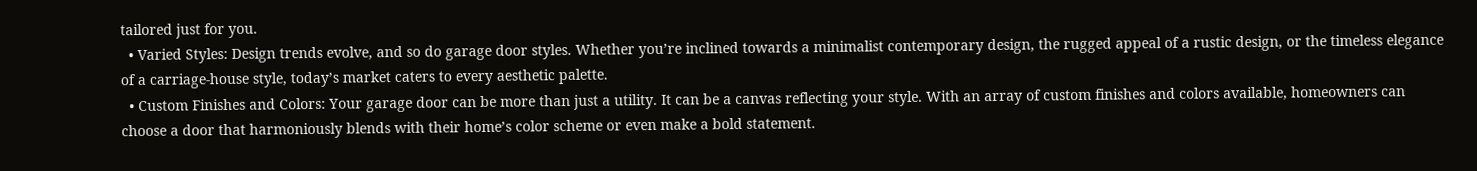tailored just for you.
  • Varied Styles: Design trends evolve, and so do garage door styles. Whether you’re inclined towards a minimalist contemporary design, the rugged appeal of a rustic design, or the timeless elegance of a carriage-house style, today’s market caters to every aesthetic palette.
  • Custom Finishes and Colors: Your garage door can be more than just a utility. It can be a canvas reflecting your style. With an array of custom finishes and colors available, homeowners can choose a door that harmoniously blends with their home’s color scheme or even make a bold statement.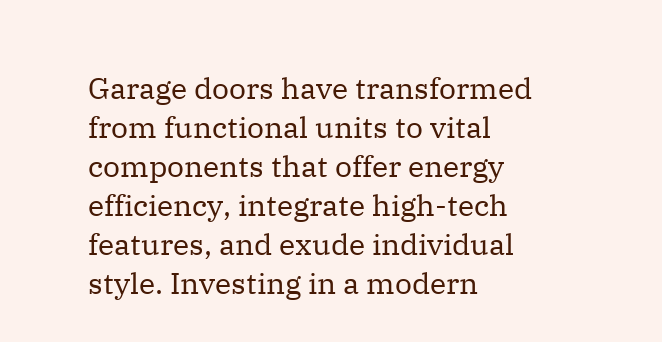Garage doors have transformed from functional units to vital components that offer energy efficiency, integrate high-tech features, and exude individual style. Investing in a modern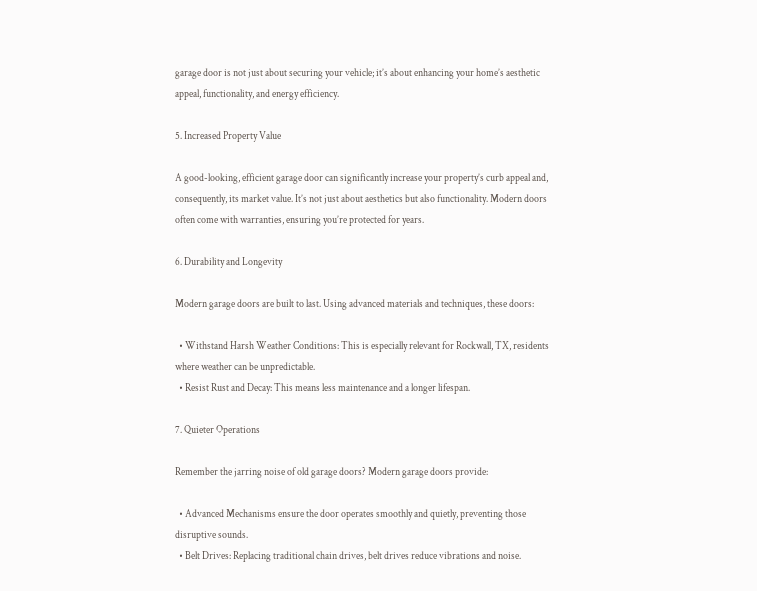garage door is not just about securing your vehicle; it’s about enhancing your home’s aesthetic appeal, functionality, and energy efficiency.

5. Increased Property Value

A good-looking, efficient garage door can significantly increase your property’s curb appeal and, consequently, its market value. It’s not just about aesthetics but also functionality. Modern doors often come with warranties, ensuring you’re protected for years.

6. Durability and Longevity

Modern garage doors are built to last. Using advanced materials and techniques, these doors:

  • Withstand Harsh Weather Conditions: This is especially relevant for Rockwall, TX, residents where weather can be unpredictable.
  • Resist Rust and Decay: This means less maintenance and a longer lifespan.

7. Quieter Operations

Remember the jarring noise of old garage doors? Modern garage doors provide:

  • Advanced Mechanisms ensure the door operates smoothly and quietly, preventing those disruptive sounds.
  • Belt Drives: Replacing traditional chain drives, belt drives reduce vibrations and noise.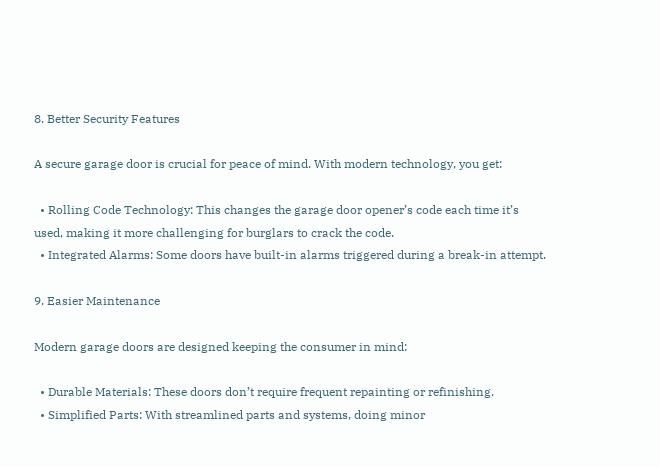8. Better Security Features

A secure garage door is crucial for peace of mind. With modern technology, you get:

  • Rolling Code Technology: This changes the garage door opener’s code each time it’s used, making it more challenging for burglars to crack the code.
  • Integrated Alarms: Some doors have built-in alarms triggered during a break-in attempt.

9. Easier Maintenance

Modern garage doors are designed keeping the consumer in mind:

  • Durable Materials: These doors don’t require frequent repainting or refinishing.
  • Simplified Parts: With streamlined parts and systems, doing minor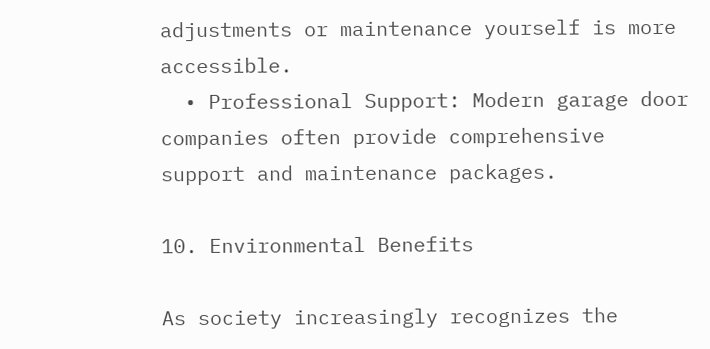adjustments or maintenance yourself is more accessible.
  • Professional Support: Modern garage door companies often provide comprehensive support and maintenance packages.

10. Environmental Benefits

As society increasingly recognizes the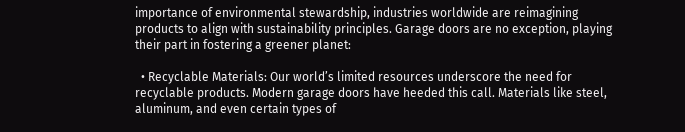importance of environmental stewardship, industries worldwide are reimagining products to align with sustainability principles. Garage doors are no exception, playing their part in fostering a greener planet:

  • Recyclable Materials: Our world’s limited resources underscore the need for recyclable products. Modern garage doors have heeded this call. Materials like steel, aluminum, and even certain types of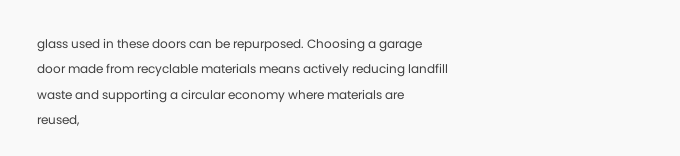glass used in these doors can be repurposed. Choosing a garage door made from recyclable materials means actively reducing landfill waste and supporting a circular economy where materials are reused,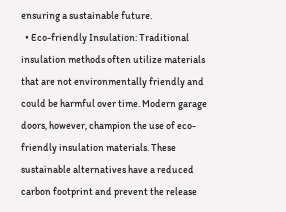ensuring a sustainable future.
  • Eco-friendly Insulation: Traditional insulation methods often utilize materials that are not environmentally friendly and could be harmful over time. Modern garage doors, however, champion the use of eco-friendly insulation materials. These sustainable alternatives have a reduced carbon footprint and prevent the release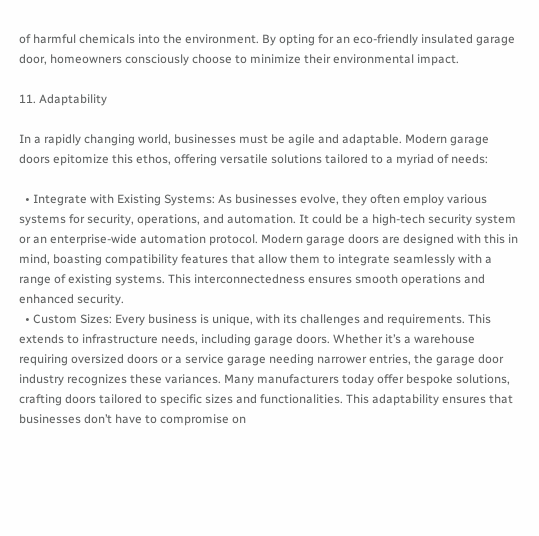of harmful chemicals into the environment. By opting for an eco-friendly insulated garage door, homeowners consciously choose to minimize their environmental impact.

11. Adaptability

In a rapidly changing world, businesses must be agile and adaptable. Modern garage doors epitomize this ethos, offering versatile solutions tailored to a myriad of needs:

  • Integrate with Existing Systems: As businesses evolve, they often employ various systems for security, operations, and automation. It could be a high-tech security system or an enterprise-wide automation protocol. Modern garage doors are designed with this in mind, boasting compatibility features that allow them to integrate seamlessly with a range of existing systems. This interconnectedness ensures smooth operations and enhanced security.
  • Custom Sizes: Every business is unique, with its challenges and requirements. This extends to infrastructure needs, including garage doors. Whether it’s a warehouse requiring oversized doors or a service garage needing narrower entries, the garage door industry recognizes these variances. Many manufacturers today offer bespoke solutions, crafting doors tailored to specific sizes and functionalities. This adaptability ensures that businesses don’t have to compromise on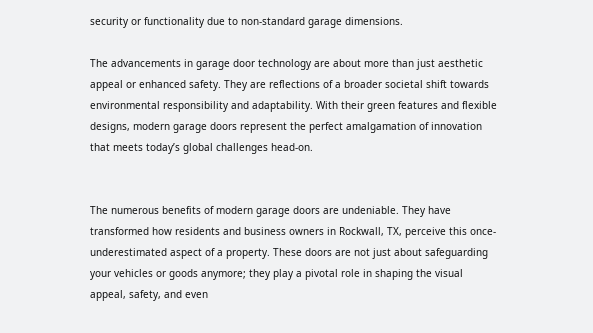security or functionality due to non-standard garage dimensions.

The advancements in garage door technology are about more than just aesthetic appeal or enhanced safety. They are reflections of a broader societal shift towards environmental responsibility and adaptability. With their green features and flexible designs, modern garage doors represent the perfect amalgamation of innovation that meets today’s global challenges head-on.


The numerous benefits of modern garage doors are undeniable. They have transformed how residents and business owners in Rockwall, TX, perceive this once-underestimated aspect of a property. These doors are not just about safeguarding your vehicles or goods anymore; they play a pivotal role in shaping the visual appeal, safety, and even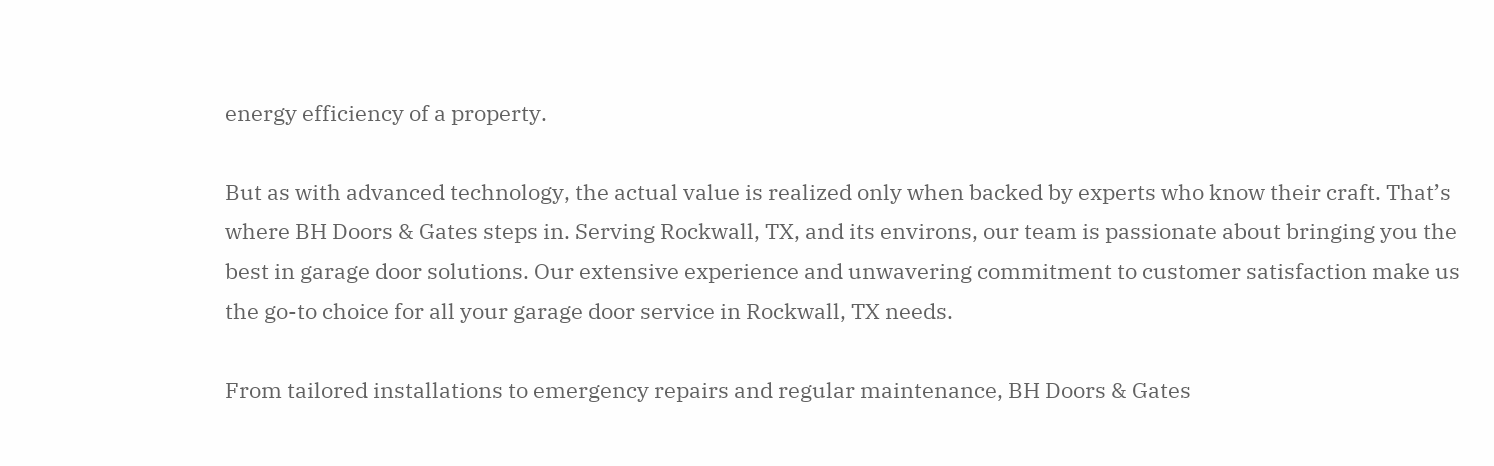energy efficiency of a property.

But as with advanced technology, the actual value is realized only when backed by experts who know their craft. That’s where BH Doors & Gates steps in. Serving Rockwall, TX, and its environs, our team is passionate about bringing you the best in garage door solutions. Our extensive experience and unwavering commitment to customer satisfaction make us the go-to choice for all your garage door service in Rockwall, TX needs.

From tailored installations to emergency repairs and regular maintenance, BH Doors & Gates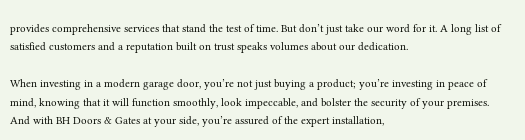provides comprehensive services that stand the test of time. But don’t just take our word for it. A long list of satisfied customers and a reputation built on trust speaks volumes about our dedication.

When investing in a modern garage door, you’re not just buying a product; you’re investing in peace of mind, knowing that it will function smoothly, look impeccable, and bolster the security of your premises. And with BH Doors & Gates at your side, you’re assured of the expert installation,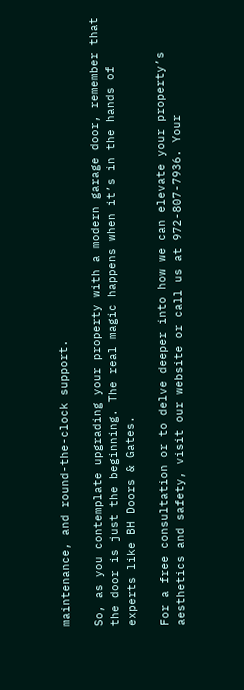maintenance, and round-the-clock support.

So, as you contemplate upgrading your property with a modern garage door, remember that the door is just the beginning. The real magic happens when it’s in the hands of experts like BH Doors & Gates.

For a free consultation or to delve deeper into how we can elevate your property’s aesthetics and safety, visit our website or call us at 972-807-7936. Your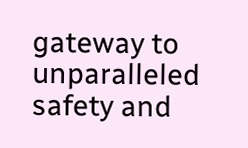gateway to unparalleled safety and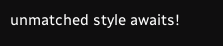unmatched style awaits!